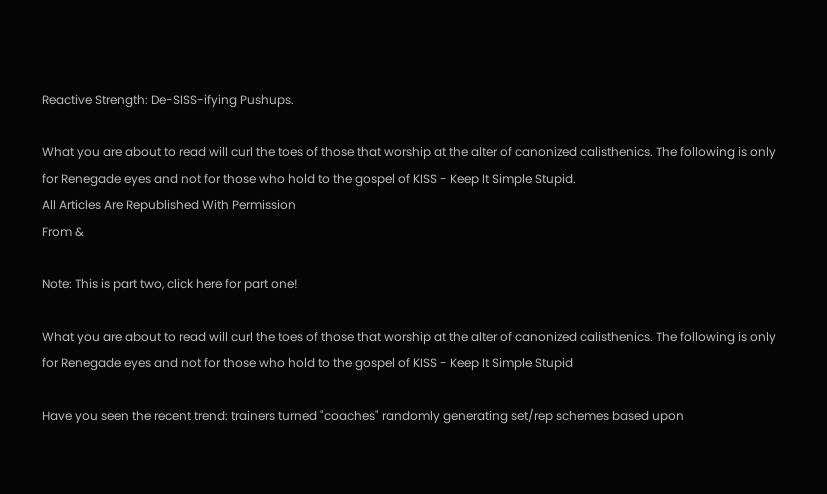Reactive Strength: De-SISS-ifying Pushups.

What you are about to read will curl the toes of those that worship at the alter of canonized calisthenics. The following is only for Renegade eyes and not for those who hold to the gospel of KISS - Keep It Simple Stupid.
All Articles Are Republished With Permission
From &

Note: This is part two, click here for part one!

What you are about to read will curl the toes of those that worship at the alter of canonized calisthenics. The following is only for Renegade eyes and not for those who hold to the gospel of KISS - Keep It Simple Stupid

Have you seen the recent trend: trainers turned "coaches" randomly generating set/rep schemes based upon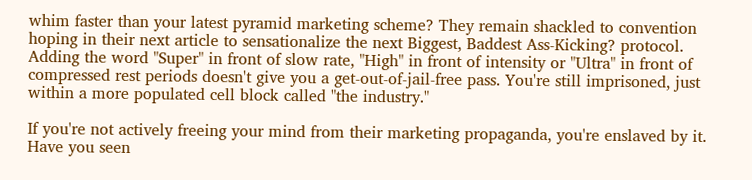whim faster than your latest pyramid marketing scheme? They remain shackled to convention hoping in their next article to sensationalize the next Biggest, Baddest Ass-Kicking? protocol. Adding the word "Super" in front of slow rate, "High" in front of intensity or "Ultra" in front of compressed rest periods doesn't give you a get-out-of-jail-free pass. You're still imprisoned, just within a more populated cell block called "the industry."

If you're not actively freeing your mind from their marketing propaganda, you're enslaved by it. Have you seen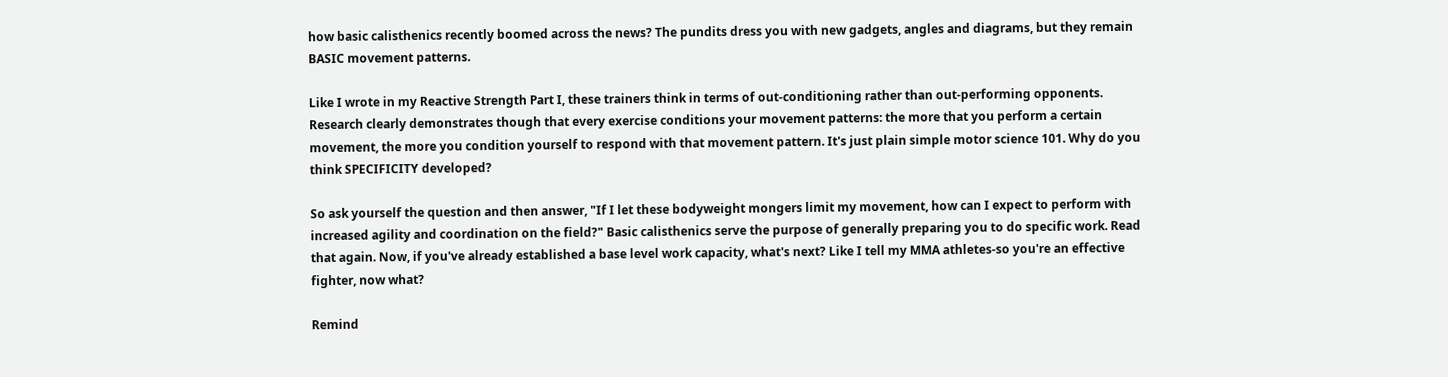how basic calisthenics recently boomed across the news? The pundits dress you with new gadgets, angles and diagrams, but they remain BASIC movement patterns.

Like I wrote in my Reactive Strength Part I, these trainers think in terms of out-conditioning rather than out-performing opponents. Research clearly demonstrates though that every exercise conditions your movement patterns: the more that you perform a certain movement, the more you condition yourself to respond with that movement pattern. It's just plain simple motor science 101. Why do you think SPECIFICITY developed?

So ask yourself the question and then answer, "If I let these bodyweight mongers limit my movement, how can I expect to perform with increased agility and coordination on the field?" Basic calisthenics serve the purpose of generally preparing you to do specific work. Read that again. Now, if you've already established a base level work capacity, what's next? Like I tell my MMA athletes-so you're an effective fighter, now what?

Remind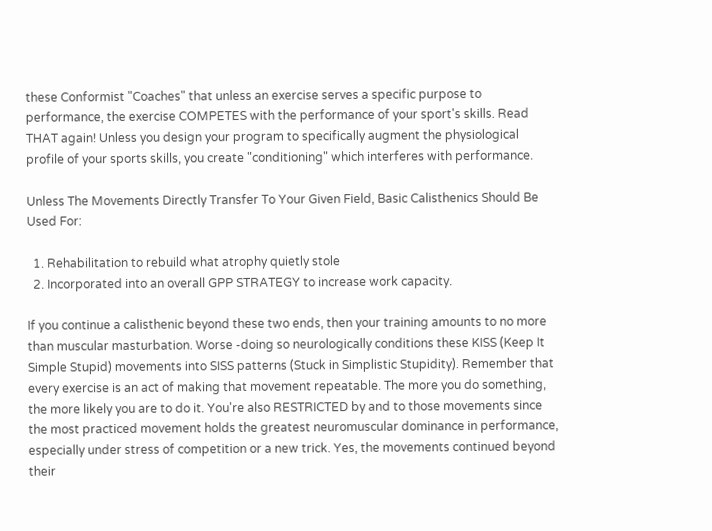these Conformist "Coaches" that unless an exercise serves a specific purpose to performance, the exercise COMPETES with the performance of your sport's skills. Read THAT again! Unless you design your program to specifically augment the physiological profile of your sports skills, you create "conditioning" which interferes with performance.

Unless The Movements Directly Transfer To Your Given Field, Basic Calisthenics Should Be Used For:

  1. Rehabilitation to rebuild what atrophy quietly stole
  2. Incorporated into an overall GPP STRATEGY to increase work capacity.

If you continue a calisthenic beyond these two ends, then your training amounts to no more than muscular masturbation. Worse -doing so neurologically conditions these KISS (Keep It Simple Stupid) movements into SISS patterns (Stuck in Simplistic Stupidity). Remember that every exercise is an act of making that movement repeatable. The more you do something, the more likely you are to do it. You're also RESTRICTED by and to those movements since the most practiced movement holds the greatest neuromuscular dominance in performance, especially under stress of competition or a new trick. Yes, the movements continued beyond their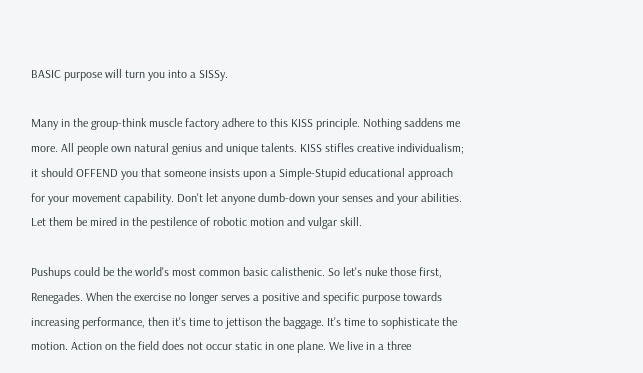BASIC purpose will turn you into a SISSy.

Many in the group-think muscle factory adhere to this KISS principle. Nothing saddens me more. All people own natural genius and unique talents. KISS stifles creative individualism; it should OFFEND you that someone insists upon a Simple-Stupid educational approach for your movement capability. Don't let anyone dumb-down your senses and your abilities. Let them be mired in the pestilence of robotic motion and vulgar skill.

Pushups could be the world's most common basic calisthenic. So let's nuke those first, Renegades. When the exercise no longer serves a positive and specific purpose towards increasing performance, then it's time to jettison the baggage. It's time to sophisticate the motion. Action on the field does not occur static in one plane. We live in a three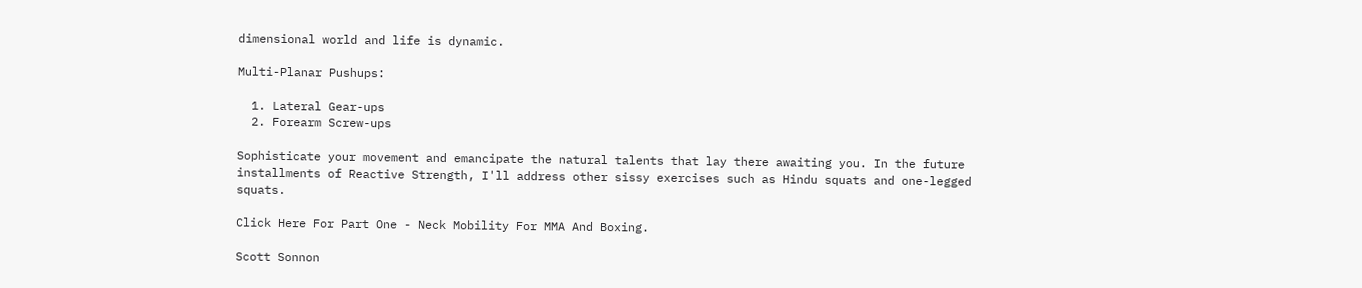dimensional world and life is dynamic.

Multi-Planar Pushups:

  1. Lateral Gear-ups
  2. Forearm Screw-ups

Sophisticate your movement and emancipate the natural talents that lay there awaiting you. In the future installments of Reactive Strength, I'll address other sissy exercises such as Hindu squats and one-legged squats.

Click Here For Part One - Neck Mobility For MMA And Boxing.

Scott Sonnon